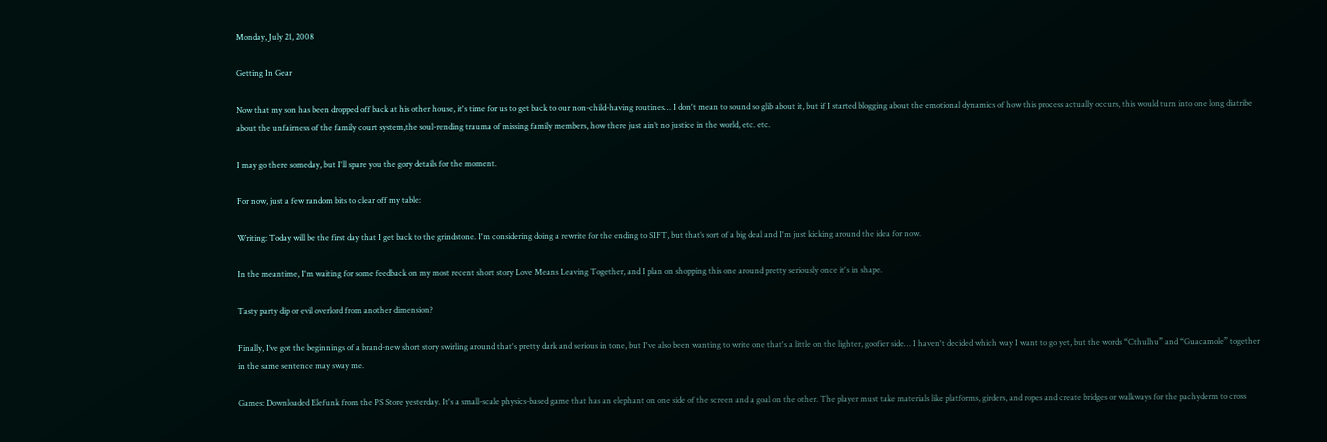Monday, July 21, 2008

Getting In Gear

Now that my son has been dropped off back at his other house, it's time for us to get back to our non-child-having routines… I don't mean to sound so glib about it, but if I started blogging about the emotional dynamics of how this process actually occurs, this would turn into one long diatribe about the unfairness of the family court system,the soul-rending trauma of missing family members, how there just ain’t no justice in the world, etc. etc.

I may go there someday, but I'll spare you the gory details for the moment.

For now, just a few random bits to clear off my table:

Writing: Today will be the first day that I get back to the grindstone. I'm considering doing a rewrite for the ending to SIFT, but that’s sort of a big deal and I'm just kicking around the idea for now.

In the meantime, I'm waiting for some feedback on my most recent short story Love Means Leaving Together, and I plan on shopping this one around pretty seriously once it's in shape.

Tasty party dip or evil overlord from another dimension?

Finally, I’ve got the beginnings of a brand-new short story swirling around that's pretty dark and serious in tone, but I've also been wanting to write one that's a little on the lighter, goofier side… I haven't decided which way I want to go yet, but the words “Cthulhu” and “Guacamole” together in the same sentence may sway me.

Games: Downloaded Elefunk from the PS Store yesterday. It's a small-scale physics-based game that has an elephant on one side of the screen and a goal on the other. The player must take materials like platforms, girders, and ropes and create bridges or walkways for the pachyderm to cross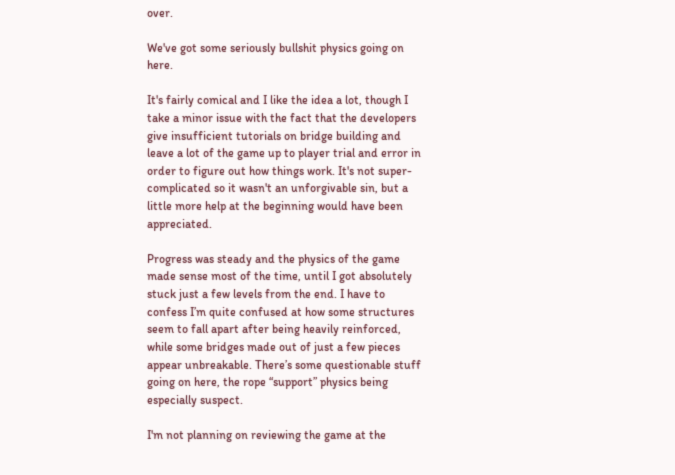over.

We've got some seriously bullshit physics going on here.

It's fairly comical and I like the idea a lot, though I take a minor issue with the fact that the developers give insufficient tutorials on bridge building and leave a lot of the game up to player trial and error in order to figure out how things work. It's not super-complicated so it wasn't an unforgivable sin, but a little more help at the beginning would have been appreciated.

Progress was steady and the physics of the game made sense most of the time, until I got absolutely stuck just a few levels from the end. I have to confess I’m quite confused at how some structures seem to fall apart after being heavily reinforced, while some bridges made out of just a few pieces appear unbreakable. There’s some questionable stuff going on here, the rope “support” physics being especially suspect.

I'm not planning on reviewing the game at the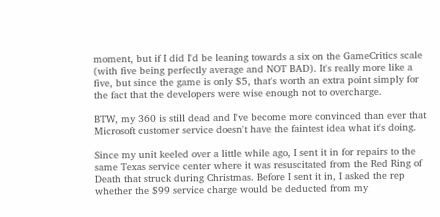moment, but if I did I'd be leaning towards a six on the GameCritics scale (with five being perfectly average and NOT BAD). It's really more like a five, but since the game is only $5, that's worth an extra point simply for the fact that the developers were wise enough not to overcharge.

BTW, my 360 is still dead and I've become more convinced than ever that Microsoft customer service doesn't have the faintest idea what it's doing.

Since my unit keeled over a little while ago, I sent it in for repairs to the same Texas service center where it was resuscitated from the Red Ring of Death that struck during Christmas. Before I sent it in, I asked the rep whether the $99 service charge would be deducted from my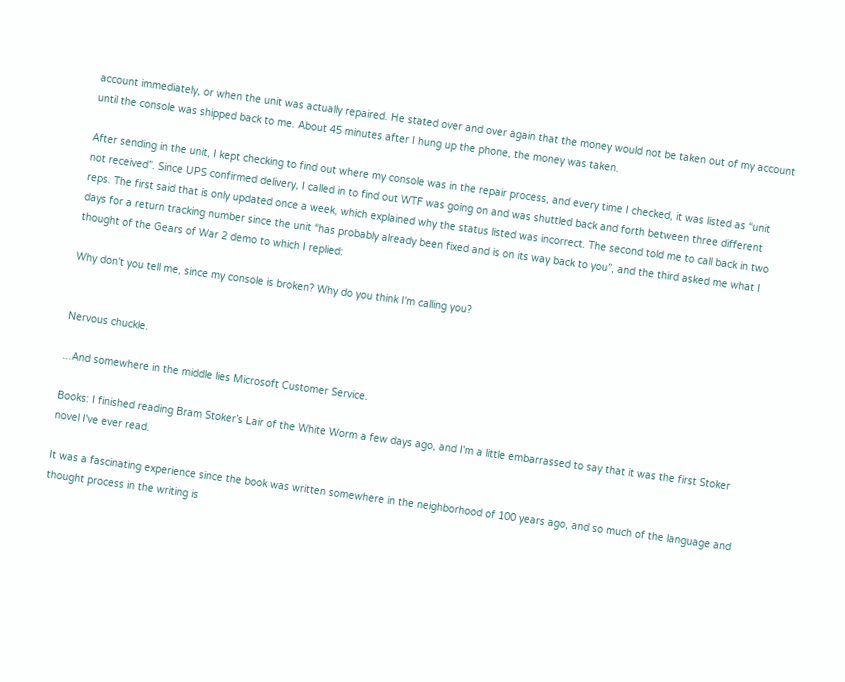account immediately, or when the unit was actually repaired. He stated over and over again that the money would not be taken out of my account until the console was shipped back to me. About 45 minutes after I hung up the phone, the money was taken.

After sending in the unit, I kept checking to find out where my console was in the repair process, and every time I checked, it was listed as “unit not received”. Since UPS confirmed delivery, I called in to find out WTF was going on and was shuttled back and forth between three different reps. The first said that is only updated once a week, which explained why the status listed was incorrect. The second told me to call back in two days for a return tracking number since the unit “has probably already been fixed and is on its way back to you”, and the third asked me what I thought of the Gears of War 2 demo to which I replied:

Why don't you tell me, since my console is broken? Why do you think I'm calling you?


Nervous chuckle.

...And somewhere in the middle lies Microsoft Customer Service.

Books: I finished reading Bram Stoker’s Lair of the White Worm a few days ago, and I'm a little embarrassed to say that it was the first Stoker novel I've ever read.

It was a fascinating experience since the book was written somewhere in the neighborhood of 100 years ago, and so much of the language and thought process in the writing is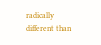radically different than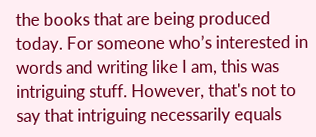the books that are being produced today. For someone who’s interested in words and writing like I am, this was intriguing stuff. However, that's not to say that intriguing necessarily equals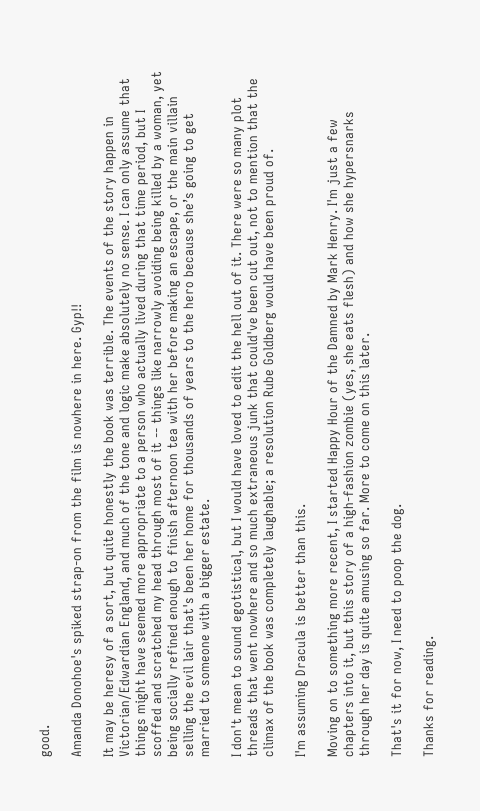good.

Amanda Donohoe's spiked strap-on from the film is nowhere in here. Gyp!!

It may be heresy of a sort, but quite honestly the book was terrible. The events of the story happen in Victorian/Edwardian England, and much of the tone and logic make absolutely no sense. I can only assume that things might have seemed more appropriate to a person who actually lived during that time period, but I scoffed and scratched my head through most of it -- things like narrowly avoiding being killed by a woman, yet being socially refined enough to finish afternoon tea with her before making an escape, or the main villain selling the evil lair that's been her home for thousands of years to the hero because she’s going to get married to someone with a bigger estate.

I don't mean to sound egotistical, but I would have loved to edit the hell out of it. There were so many plot threads that went nowhere and so much extraneous junk that could've been cut out, not to mention that the climax of the book was completely laughable; a resolution Rube Goldberg would have been proud of.

I'm assuming Dracula is better than this.

Moving on to something more recent, I started Happy Hour of the Damned by Mark Henry. I'm just a few chapters into it, but this story of a high-fashion zombie (yes, she eats flesh) and how she hypersnarks through her day is quite amusing so far. More to come on this later.

That's it for now, I need to poop the dog.

Thanks for reading.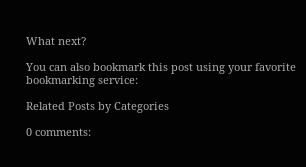What next?

You can also bookmark this post using your favorite bookmarking service:

Related Posts by Categories

0 comments: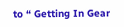to “ Getting In Gear